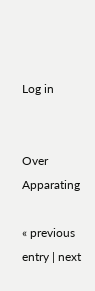Log in


Over Apparating

« previous entry | next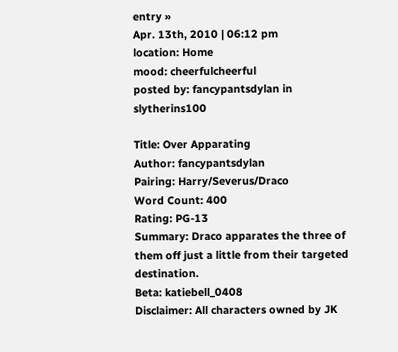entry »
Apr. 13th, 2010 | 06:12 pm
location: Home
mood: cheerfulcheerful
posted by: fancypantsdylan in slytherins100

Title: Over Apparating
Author: fancypantsdylan
Pairing: Harry/Severus/Draco
Word Count: 400
Rating: PG-13
Summary: Draco apparates the three of them off just a little from their targeted destination.
Beta: katiebell_0408
Disclaimer: All characters owned by JK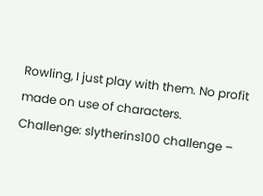Rowling, I just play with them. No profit made on use of characters.
Challenge: slytherins100 challenge –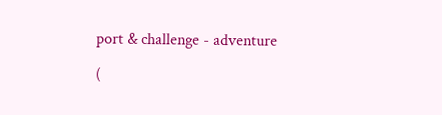port & challenge - adventure

(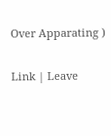Over Apparating )

Link | Leave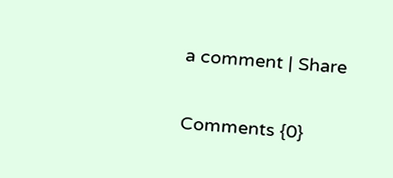a comment | Share

Comments {0}